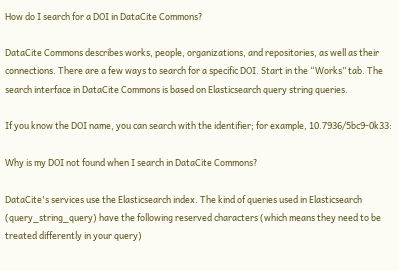How do I search for a DOI in DataCite Commons?

DataCite Commons describes works, people, organizations, and repositories, as well as their connections. There are a few ways to search for a specific DOI. Start in the “Works” tab. The search interface in DataCite Commons is based on Elasticsearch query string queries.

If you know the DOI name, you can search with the identifier; for example, 10.7936/5bc9-0k33:

Why is my DOI not found when I search in DataCite Commons?

DataCite's services use the Elasticsearch index. The kind of queries used in Elasticsearch (query_string_query) have the following reserved characters (which means they need to be treated differently in your query)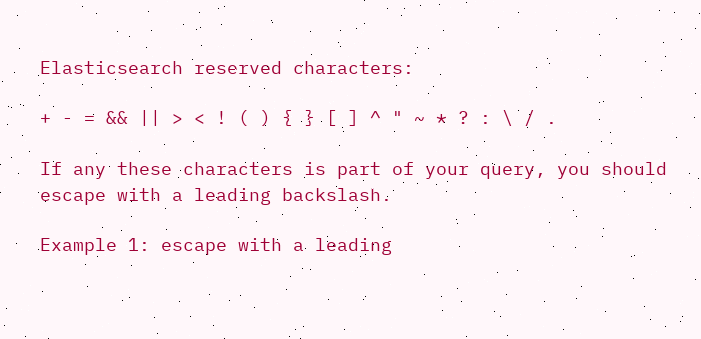Elasticsearch reserved characters:

+ - = && || > < ! ( ) { } [ ] ^ " ~ * ? : \ / .

If any these characters is part of your query, you should escape with a leading backslash.

Example 1: escape with a leading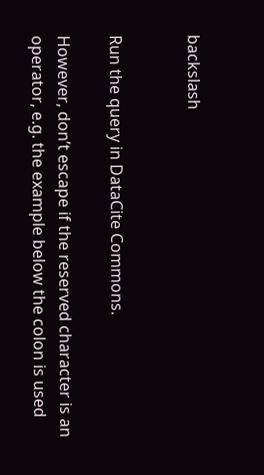backslash


Run the query in DataCite Commons.

However, don’t escape if the reserved character is an operator, e.g. the example below the colon is used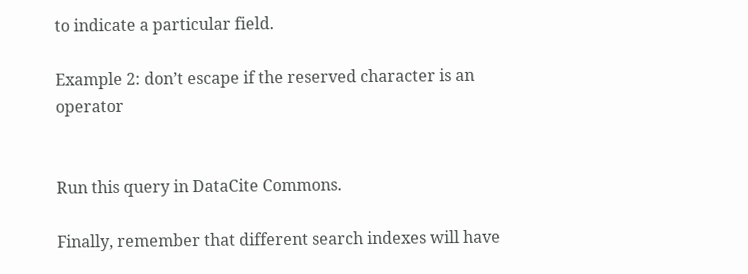to indicate a particular field.

Example 2: don’t escape if the reserved character is an operator


Run this query in DataCite Commons.

Finally, remember that different search indexes will have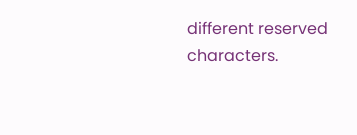different reserved characters.